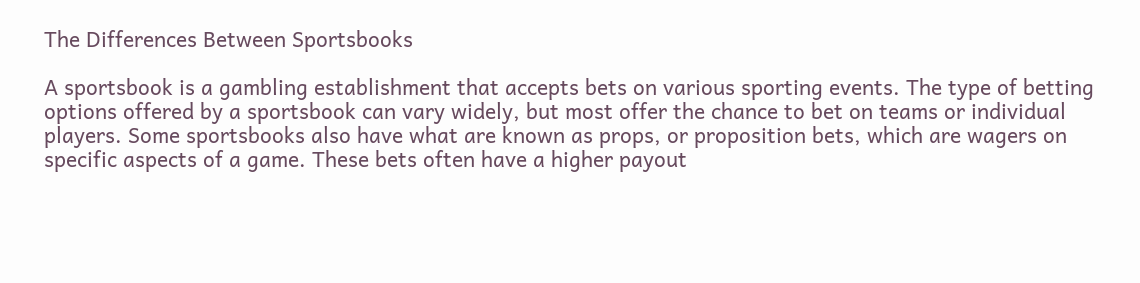The Differences Between Sportsbooks

A sportsbook is a gambling establishment that accepts bets on various sporting events. The type of betting options offered by a sportsbook can vary widely, but most offer the chance to bet on teams or individual players. Some sportsbooks also have what are known as props, or proposition bets, which are wagers on specific aspects of a game. These bets often have a higher payout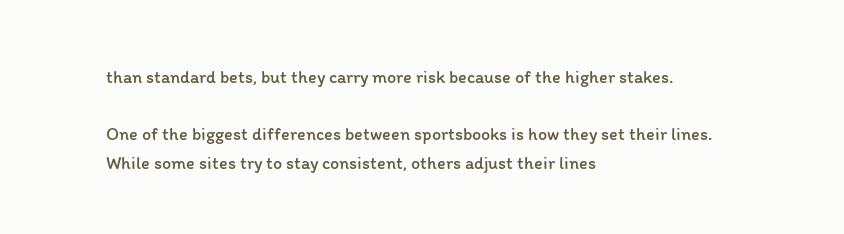than standard bets, but they carry more risk because of the higher stakes.

One of the biggest differences between sportsbooks is how they set their lines. While some sites try to stay consistent, others adjust their lines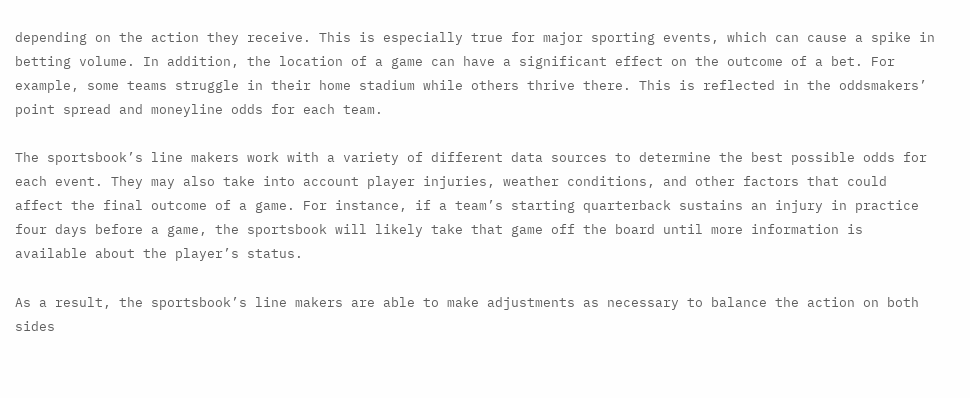depending on the action they receive. This is especially true for major sporting events, which can cause a spike in betting volume. In addition, the location of a game can have a significant effect on the outcome of a bet. For example, some teams struggle in their home stadium while others thrive there. This is reflected in the oddsmakers’ point spread and moneyline odds for each team.

The sportsbook’s line makers work with a variety of different data sources to determine the best possible odds for each event. They may also take into account player injuries, weather conditions, and other factors that could affect the final outcome of a game. For instance, if a team’s starting quarterback sustains an injury in practice four days before a game, the sportsbook will likely take that game off the board until more information is available about the player’s status.

As a result, the sportsbook’s line makers are able to make adjustments as necessary to balance the action on both sides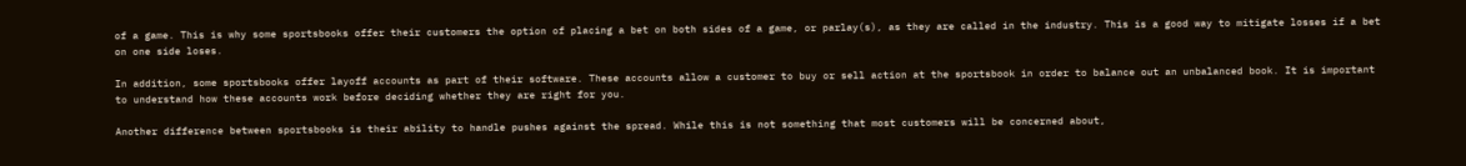of a game. This is why some sportsbooks offer their customers the option of placing a bet on both sides of a game, or parlay(s), as they are called in the industry. This is a good way to mitigate losses if a bet on one side loses.

In addition, some sportsbooks offer layoff accounts as part of their software. These accounts allow a customer to buy or sell action at the sportsbook in order to balance out an unbalanced book. It is important to understand how these accounts work before deciding whether they are right for you.

Another difference between sportsbooks is their ability to handle pushes against the spread. While this is not something that most customers will be concerned about,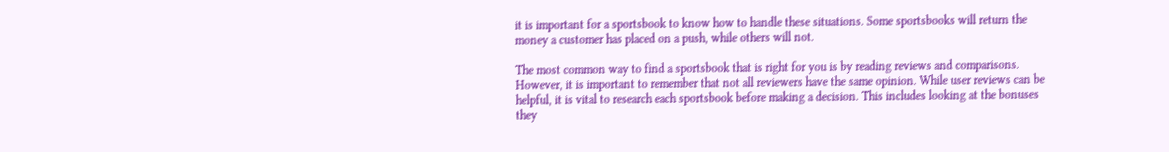it is important for a sportsbook to know how to handle these situations. Some sportsbooks will return the money a customer has placed on a push, while others will not.

The most common way to find a sportsbook that is right for you is by reading reviews and comparisons. However, it is important to remember that not all reviewers have the same opinion. While user reviews can be helpful, it is vital to research each sportsbook before making a decision. This includes looking at the bonuses they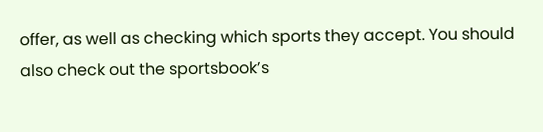offer, as well as checking which sports they accept. You should also check out the sportsbook’s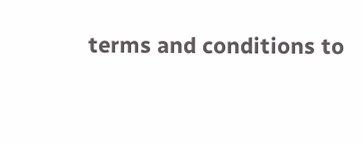terms and conditions to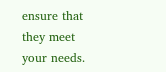ensure that they meet your needs.